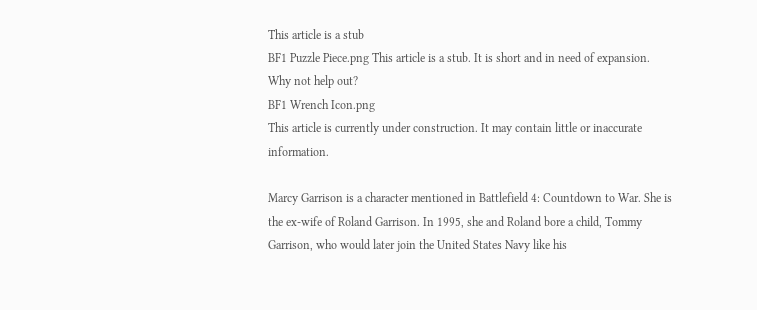This article is a stub
BF1 Puzzle Piece.png This article is a stub. It is short and in need of expansion. Why not help out?
BF1 Wrench Icon.png
This article is currently under construction. It may contain little or inaccurate information.

Marcy Garrison is a character mentioned in Battlefield 4: Countdown to War. She is the ex-wife of Roland Garrison. In 1995, she and Roland bore a child, Tommy Garrison, who would later join the United States Navy like his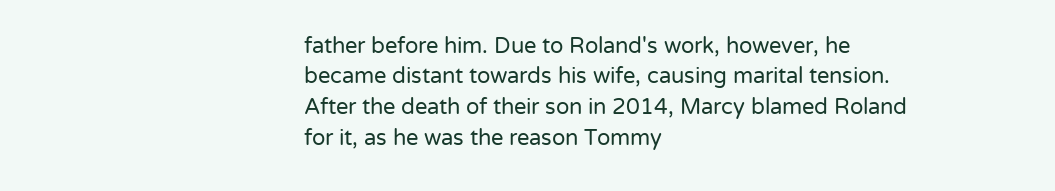father before him. Due to Roland's work, however, he became distant towards his wife, causing marital tension. After the death of their son in 2014, Marcy blamed Roland for it, as he was the reason Tommy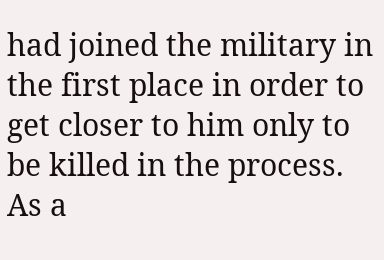had joined the military in the first place in order to get closer to him only to be killed in the process. As a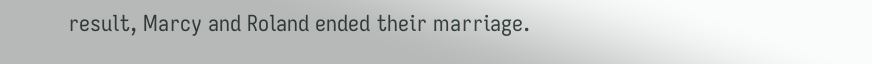result, Marcy and Roland ended their marriage.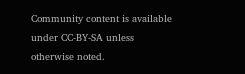Community content is available under CC-BY-SA unless otherwise noted.